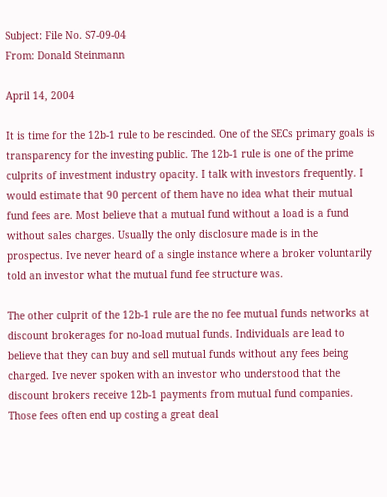Subject: File No. S7-09-04
From: Donald Steinmann

April 14, 2004

It is time for the 12b-1 rule to be rescinded. One of the SECs primary goals is transparency for the investing public. The 12b-1 rule is one of the prime culprits of investment industry opacity. I talk with investors frequently. I would estimate that 90 percent of them have no idea what their mutual fund fees are. Most believe that a mutual fund without a load is a fund without sales charges. Usually the only disclosure made is in the prospectus. Ive never heard of a single instance where a broker voluntarily told an investor what the mutual fund fee structure was.

The other culprit of the 12b-1 rule are the no fee mutual funds networks at discount brokerages for no-load mutual funds. Individuals are lead to believe that they can buy and sell mutual funds without any fees being charged. Ive never spoken with an investor who understood that the discount brokers receive 12b-1 payments from mutual fund companies. Those fees often end up costing a great deal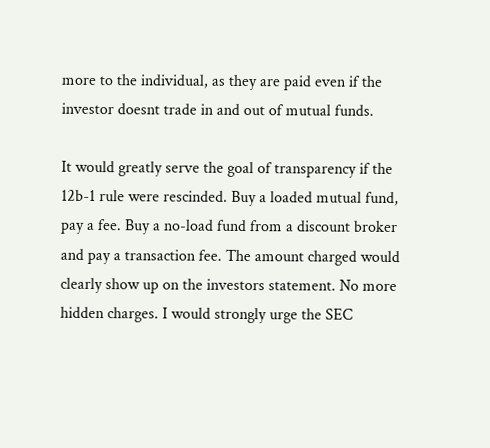more to the individual, as they are paid even if the investor doesnt trade in and out of mutual funds.

It would greatly serve the goal of transparency if the 12b-1 rule were rescinded. Buy a loaded mutual fund, pay a fee. Buy a no-load fund from a discount broker and pay a transaction fee. The amount charged would clearly show up on the investors statement. No more hidden charges. I would strongly urge the SEC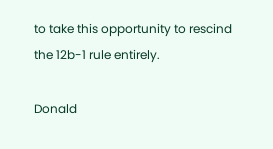to take this opportunity to rescind the 12b-1 rule entirely.

Donald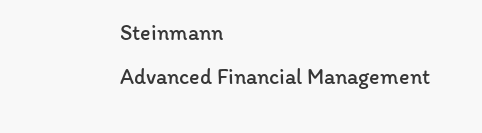Steinmann
Advanced Financial Management